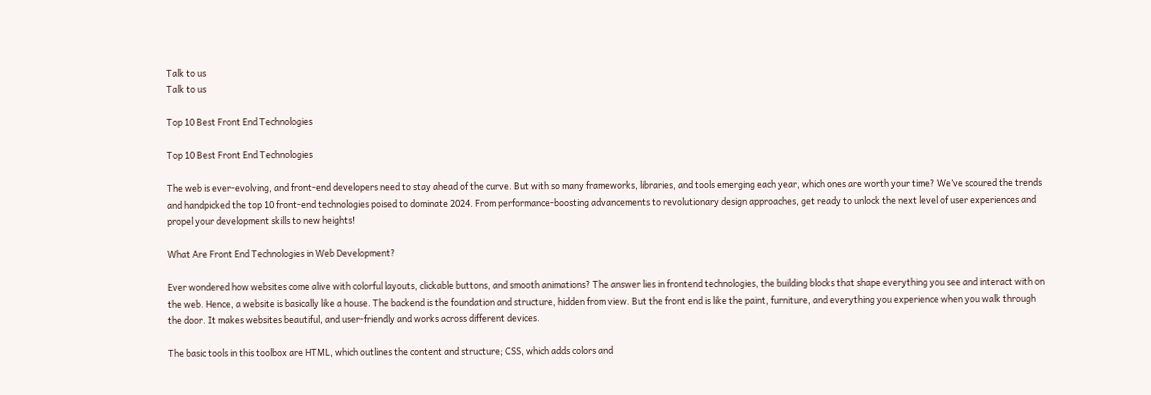Talk to us
Talk to us

Top 10 Best Front End Technologies

Top 10 Best Front End Technologies

The web is ever-evolving, and front-end developers need to stay ahead of the curve. But with so many frameworks, libraries, and tools emerging each year, which ones are worth your time? We’ve scoured the trends and handpicked the top 10 front-end technologies poised to dominate 2024. From performance-boosting advancements to revolutionary design approaches, get ready to unlock the next level of user experiences and propel your development skills to new heights!

What Are Front End Technologies in Web Development?

Ever wondered how websites come alive with colorful layouts, clickable buttons, and smooth animations? The answer lies in frontend technologies, the building blocks that shape everything you see and interact with on the web. Hence, a website is basically like a house. The backend is the foundation and structure, hidden from view. But the front end is like the paint, furniture, and everything you experience when you walk through the door. It makes websites beautiful, and user-friendly and works across different devices.

The basic tools in this toolbox are HTML, which outlines the content and structure; CSS, which adds colors and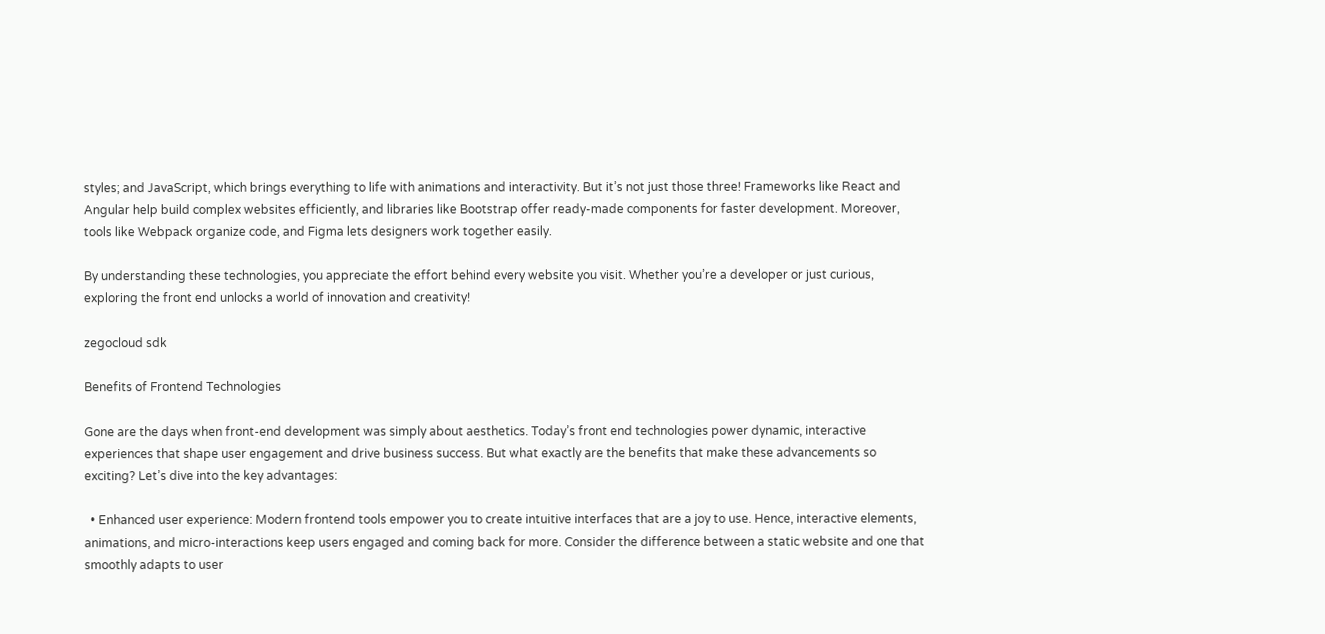styles; and JavaScript, which brings everything to life with animations and interactivity. But it’s not just those three! Frameworks like React and Angular help build complex websites efficiently, and libraries like Bootstrap offer ready-made components for faster development. Moreover, tools like Webpack organize code, and Figma lets designers work together easily.

By understanding these technologies, you appreciate the effort behind every website you visit. Whether you’re a developer or just curious, exploring the front end unlocks a world of innovation and creativity!

zegocloud sdk

Benefits of Frontend Technologies

Gone are the days when front-end development was simply about aesthetics. Today’s front end technologies power dynamic, interactive experiences that shape user engagement and drive business success. But what exactly are the benefits that make these advancements so exciting? Let’s dive into the key advantages:

  • Enhanced user experience: Modern frontend tools empower you to create intuitive interfaces that are a joy to use. Hence, interactive elements, animations, and micro-interactions keep users engaged and coming back for more. Consider the difference between a static website and one that smoothly adapts to user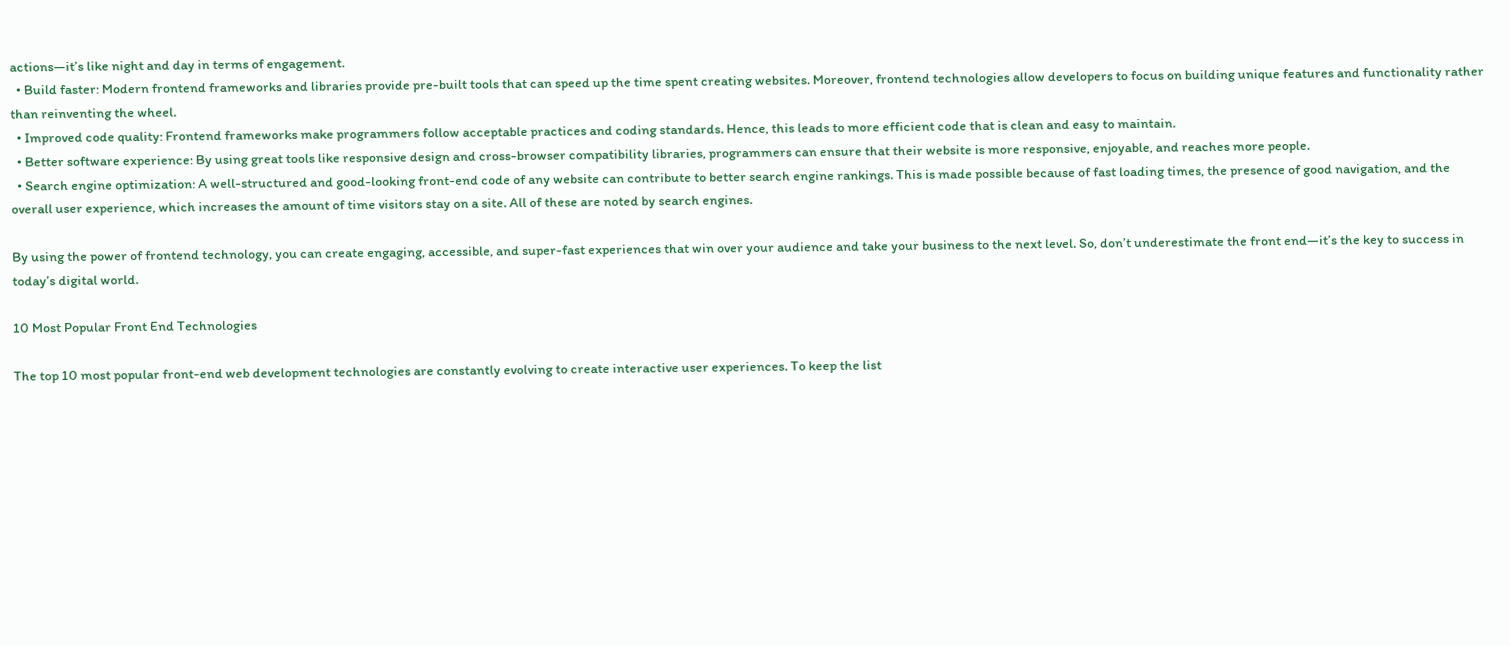actions—it’s like night and day in terms of engagement.
  • Build faster: Modern frontend frameworks and libraries provide pre-built tools that can speed up the time spent creating websites. Moreover, frontend technologies allow developers to focus on building unique features and functionality rather than reinventing the wheel.
  • Improved code quality: Frontend frameworks make programmers follow acceptable practices and coding standards. Hence, this leads to more efficient code that is clean and easy to maintain.
  • Better software experience: By using great tools like responsive design and cross-browser compatibility libraries, programmers can ensure that their website is more responsive, enjoyable, and reaches more people.
  • Search engine optimization: A well-structured and good-looking front-end code of any website can contribute to better search engine rankings. This is made possible because of fast loading times, the presence of good navigation, and the overall user experience, which increases the amount of time visitors stay on a site. All of these are noted by search engines.

By using the power of frontend technology, you can create engaging, accessible, and super-fast experiences that win over your audience and take your business to the next level. So, don’t underestimate the front end—it’s the key to success in today’s digital world.

10 Most Popular Front End Technologies

The top 10 most popular front-end web development technologies are constantly evolving to create interactive user experiences. To keep the list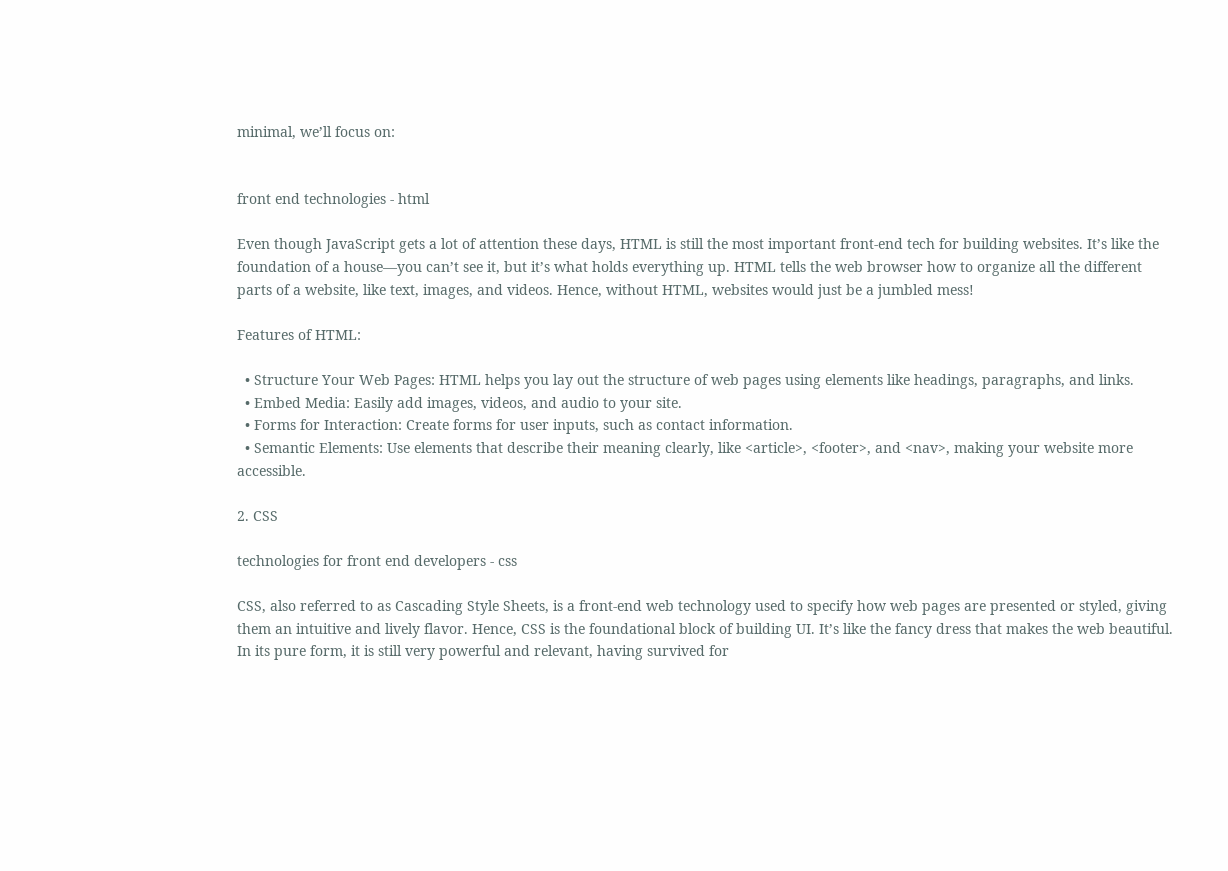minimal, we’ll focus on:


front end technologies - html

Even though JavaScript gets a lot of attention these days, HTML is still the most important front-end tech for building websites. It’s like the foundation of a house—you can’t see it, but it’s what holds everything up. HTML tells the web browser how to organize all the different parts of a website, like text, images, and videos. Hence, without HTML, websites would just be a jumbled mess!

Features of HTML:

  • Structure Your Web Pages: HTML helps you lay out the structure of web pages using elements like headings, paragraphs, and links.
  • Embed Media: Easily add images, videos, and audio to your site.
  • Forms for Interaction: Create forms for user inputs, such as contact information.
  • Semantic Elements: Use elements that describe their meaning clearly, like <article>, <footer>, and <nav>, making your website more accessible.

2. CSS

technologies for front end developers - css

CSS, also referred to as Cascading Style Sheets, is a front-end web technology used to specify how web pages are presented or styled, giving them an intuitive and lively flavor. Hence, CSS is the foundational block of building UI. It’s like the fancy dress that makes the web beautiful. In its pure form, it is still very powerful and relevant, having survived for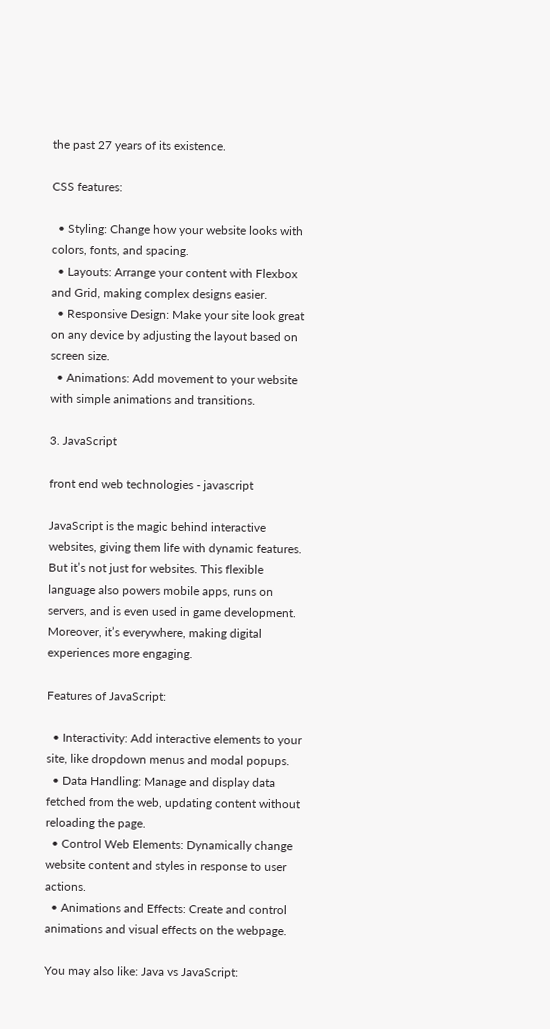the past 27 years of its existence.

CSS features:

  • Styling: Change how your website looks with colors, fonts, and spacing.
  • Layouts: Arrange your content with Flexbox and Grid, making complex designs easier.
  • Responsive Design: Make your site look great on any device by adjusting the layout based on screen size.
  • Animations: Add movement to your website with simple animations and transitions.

3. JavaScript

front end web technologies - javascript

JavaScript is the magic behind interactive websites, giving them life with dynamic features. But it’s not just for websites. This flexible language also powers mobile apps, runs on servers, and is even used in game development. Moreover, it’s everywhere, making digital experiences more engaging.

Features of JavaScript:

  • Interactivity: Add interactive elements to your site, like dropdown menus and modal popups.
  • Data Handling: Manage and display data fetched from the web, updating content without reloading the page.
  • Control Web Elements: Dynamically change website content and styles in response to user actions.
  • Animations and Effects: Create and control animations and visual effects on the webpage.

You may also like: Java vs JavaScript: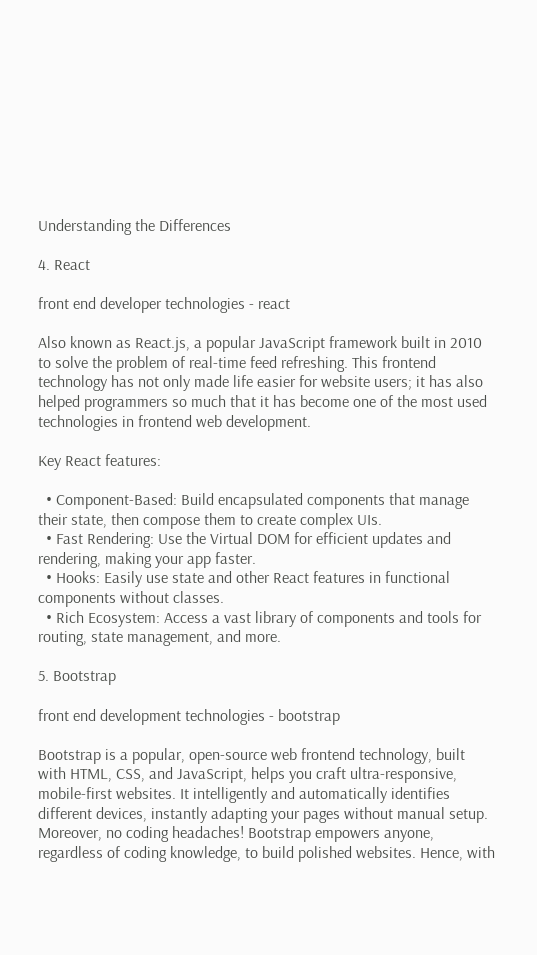Understanding the Differences

4. React

front end developer technologies - react

Also known as React.js, a popular JavaScript framework built in 2010 to solve the problem of real-time feed refreshing. This frontend technology has not only made life easier for website users; it has also helped programmers so much that it has become one of the most used technologies in frontend web development.

Key React features:

  • Component-Based: Build encapsulated components that manage their state, then compose them to create complex UIs.
  • Fast Rendering: Use the Virtual DOM for efficient updates and rendering, making your app faster.
  • Hooks: Easily use state and other React features in functional components without classes.
  • Rich Ecosystem: Access a vast library of components and tools for routing, state management, and more.

5. Bootstrap

front end development technologies - bootstrap

Bootstrap is a popular, open-source web frontend technology, built with HTML, CSS, and JavaScript, helps you craft ultra-responsive, mobile-first websites. It intelligently and automatically identifies different devices, instantly adapting your pages without manual setup. Moreover, no coding headaches! Bootstrap empowers anyone, regardless of coding knowledge, to build polished websites. Hence, with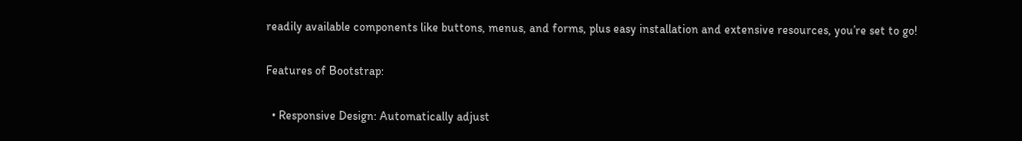readily available components like buttons, menus, and forms, plus easy installation and extensive resources, you’re set to go!

Features of Bootstrap:

  • Responsive Design: Automatically adjust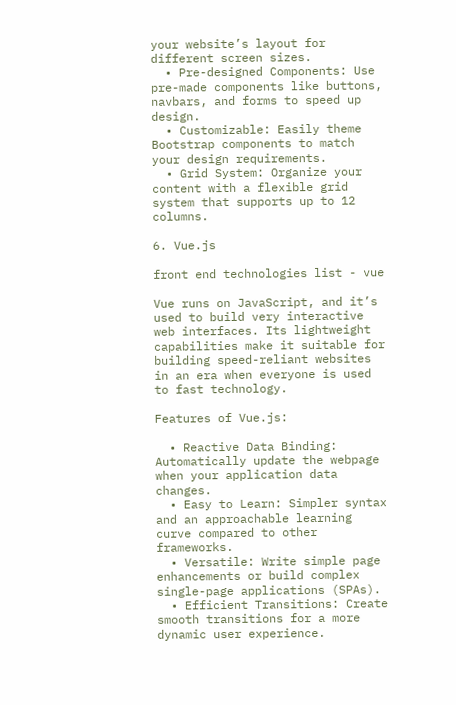your website’s layout for different screen sizes.
  • Pre-designed Components: Use pre-made components like buttons, navbars, and forms to speed up design.
  • Customizable: Easily theme Bootstrap components to match your design requirements.
  • Grid System: Organize your content with a flexible grid system that supports up to 12 columns.

6. Vue.js

front end technologies list - vue

Vue runs on JavaScript, and it’s used to build very interactive web interfaces. Its lightweight capabilities make it suitable for building speed-reliant websites in an era when everyone is used to fast technology.

Features of Vue.js:

  • Reactive Data Binding: Automatically update the webpage when your application data changes.
  • Easy to Learn: Simpler syntax and an approachable learning curve compared to other frameworks.
  • Versatile: Write simple page enhancements or build complex single-page applications (SPAs).
  • Efficient Transitions: Create smooth transitions for a more dynamic user experience.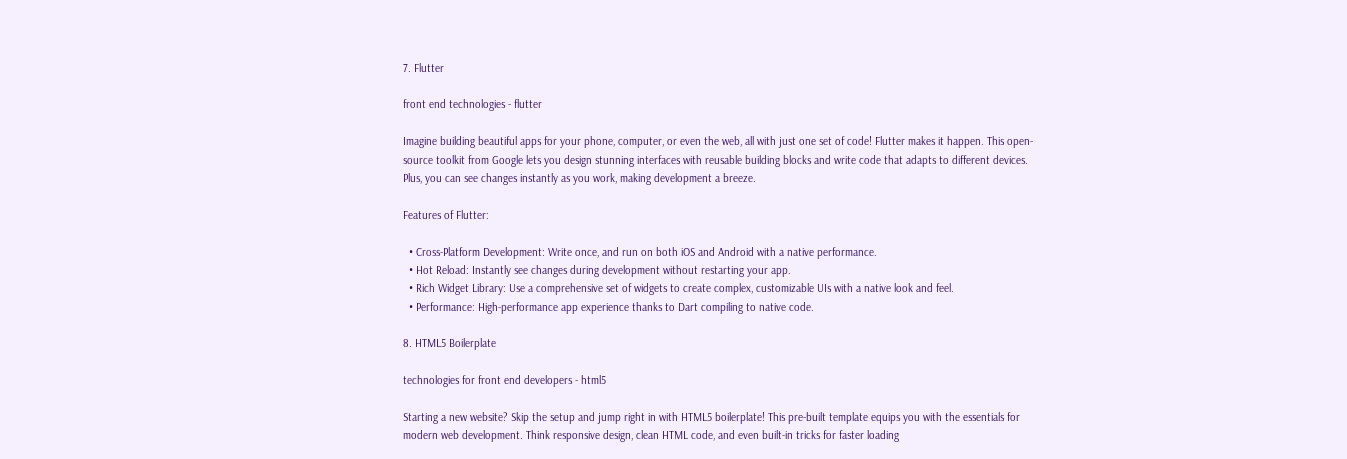7. Flutter

front end technologies - flutter

Imagine building beautiful apps for your phone, computer, or even the web, all with just one set of code! Flutter makes it happen. This open-source toolkit from Google lets you design stunning interfaces with reusable building blocks and write code that adapts to different devices. Plus, you can see changes instantly as you work, making development a breeze.

Features of Flutter:

  • Cross-Platform Development: Write once, and run on both iOS and Android with a native performance.
  • Hot Reload: Instantly see changes during development without restarting your app.
  • Rich Widget Library: Use a comprehensive set of widgets to create complex, customizable UIs with a native look and feel.
  • Performance: High-performance app experience thanks to Dart compiling to native code.

8. HTML5 Boilerplate

technologies for front end developers - html5

Starting a new website? Skip the setup and jump right in with HTML5 boilerplate! This pre-built template equips you with the essentials for modern web development. Think responsive design, clean HTML code, and even built-in tricks for faster loading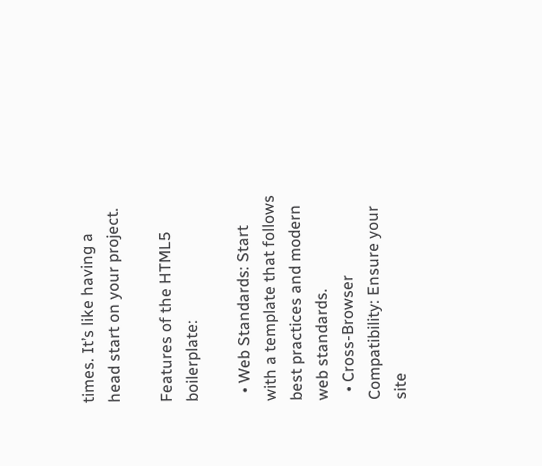times. It’s like having a head start on your project.

Features of the HTML5 boilerplate:

  • Web Standards: Start with a template that follows best practices and modern web standards.
  • Cross-Browser Compatibility: Ensure your site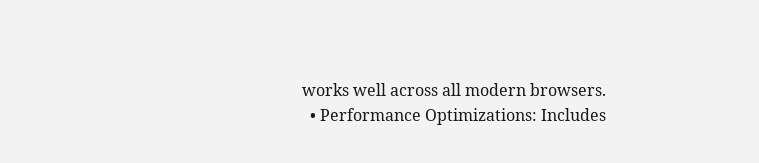works well across all modern browsers.
  • Performance Optimizations: Includes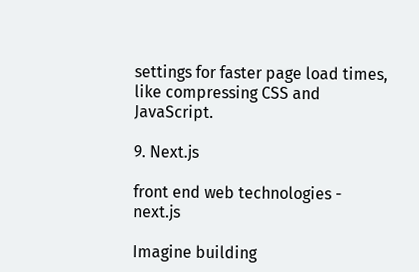settings for faster page load times, like compressing CSS and JavaScript.

9. Next.js

front end web technologies - next.js

Imagine building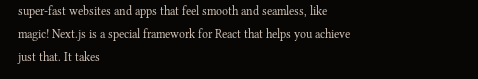super-fast websites and apps that feel smooth and seamless, like magic! Next.js is a special framework for React that helps you achieve just that. It takes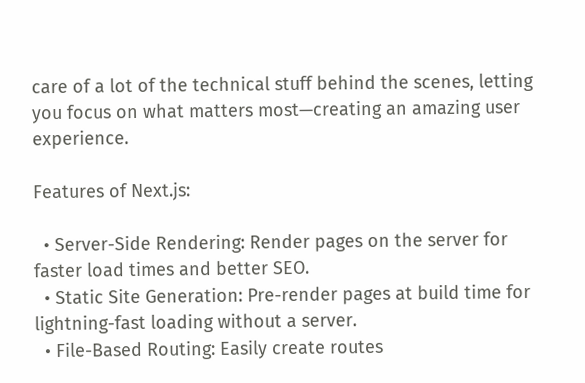care of a lot of the technical stuff behind the scenes, letting you focus on what matters most—creating an amazing user experience.

Features of Next.js:

  • Server-Side Rendering: Render pages on the server for faster load times and better SEO.
  • Static Site Generation: Pre-render pages at build time for lightning-fast loading without a server.
  • File-Based Routing: Easily create routes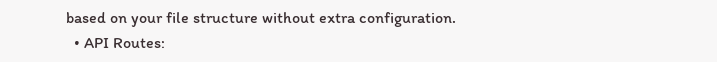based on your file structure without extra configuration.
  • API Routes: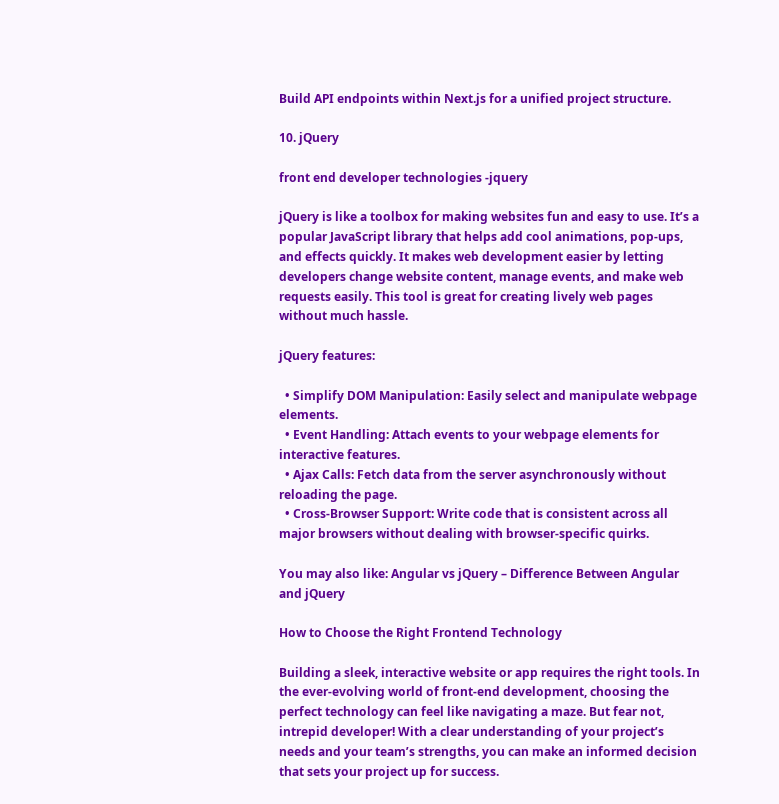Build API endpoints within Next.js for a unified project structure.

10. jQuery

front end developer technologies -jquery

jQuery is like a toolbox for making websites fun and easy to use. It’s a popular JavaScript library that helps add cool animations, pop-ups, and effects quickly. It makes web development easier by letting developers change website content, manage events, and make web requests easily. This tool is great for creating lively web pages without much hassle.

jQuery features:

  • Simplify DOM Manipulation: Easily select and manipulate webpage elements.
  • Event Handling: Attach events to your webpage elements for interactive features.
  • Ajax Calls: Fetch data from the server asynchronously without reloading the page.
  • Cross-Browser Support: Write code that is consistent across all major browsers without dealing with browser-specific quirks.

You may also like: Angular vs jQuery – Difference Between Angular and jQuery

How to Choose the Right Frontend Technology

Building a sleek, interactive website or app requires the right tools. In the ever-evolving world of front-end development, choosing the perfect technology can feel like navigating a maze. But fear not, intrepid developer! With a clear understanding of your project’s needs and your team’s strengths, you can make an informed decision that sets your project up for success.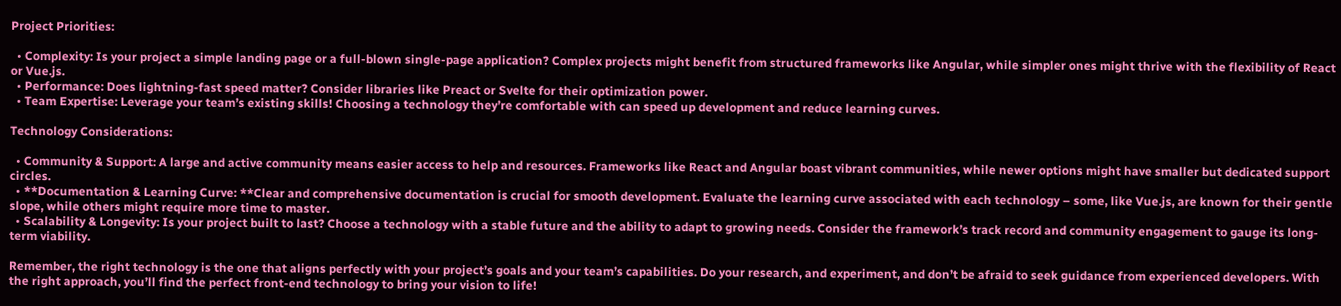Project Priorities:

  • Complexity: Is your project a simple landing page or a full-blown single-page application? Complex projects might benefit from structured frameworks like Angular, while simpler ones might thrive with the flexibility of React or Vue.js.
  • Performance: Does lightning-fast speed matter? Consider libraries like Preact or Svelte for their optimization power.
  • Team Expertise: Leverage your team’s existing skills! Choosing a technology they’re comfortable with can speed up development and reduce learning curves.

Technology Considerations:

  • Community & Support: A large and active community means easier access to help and resources. Frameworks like React and Angular boast vibrant communities, while newer options might have smaller but dedicated support circles.
  • **Documentation & Learning Curve: **Clear and comprehensive documentation is crucial for smooth development. Evaluate the learning curve associated with each technology – some, like Vue.js, are known for their gentle slope, while others might require more time to master.
  • Scalability & Longevity: Is your project built to last? Choose a technology with a stable future and the ability to adapt to growing needs. Consider the framework’s track record and community engagement to gauge its long-term viability.

Remember, the right technology is the one that aligns perfectly with your project’s goals and your team’s capabilities. Do your research, and experiment, and don’t be afraid to seek guidance from experienced developers. With the right approach, you’ll find the perfect front-end technology to bring your vision to life!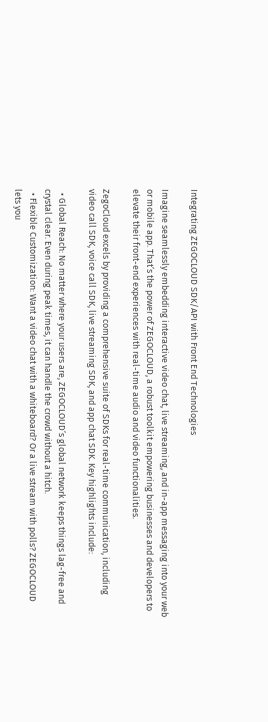Integrating ZEGOCLOUD SDK/API with Front End Technologies

Imagine seamlessly embedding interactive video chat, live streaming, and in-app messaging into your web or mobile app. That’s the power of ZEGOCLOUD, a robust toolkit empowering businesses and developers to elevate their front-end experiences with real-time audio and video functionalities.

ZegoCloud excels by providing a comprehensive suite of SDKs for real-time communication, including video call SDK, voice call SDK, live streaming SDK, and app chat SDK. Key highlights include:

  • Global Reach: No matter where your users are, ZEGOCLOUD’s global network keeps things lag-free and crystal clear. Even during peak times, it can handle the crowd without a hitch.
  • Flexible Customization: Want a video chat with a whiteboard? Or a live stream with polls? ZEGOCLOUD lets you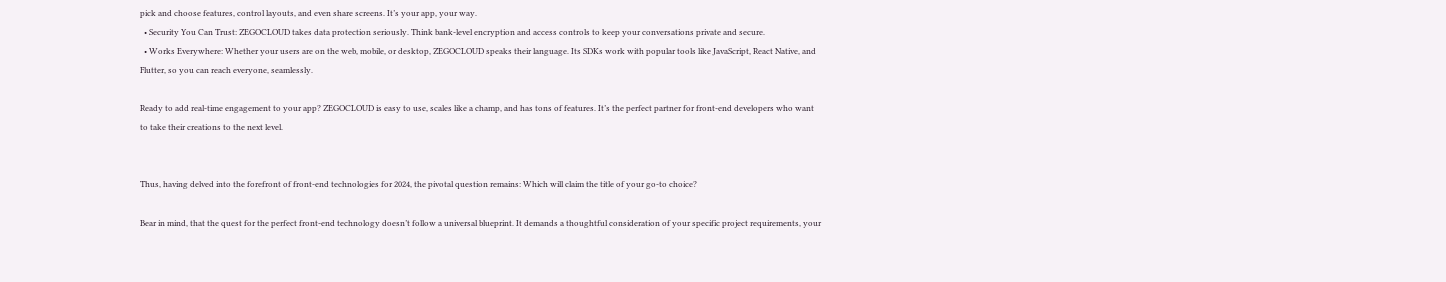pick and choose features, control layouts, and even share screens. It’s your app, your way.
  • Security You Can Trust: ZEGOCLOUD takes data protection seriously. Think bank-level encryption and access controls to keep your conversations private and secure.
  • Works Everywhere: Whether your users are on the web, mobile, or desktop, ZEGOCLOUD speaks their language. Its SDKs work with popular tools like JavaScript, React Native, and Flutter, so you can reach everyone, seamlessly.

Ready to add real-time engagement to your app? ZEGOCLOUD is easy to use, scales like a champ, and has tons of features. It’s the perfect partner for front-end developers who want to take their creations to the next level.


Thus, having delved into the forefront of front-end technologies for 2024, the pivotal question remains: Which will claim the title of your go-to choice?

Bear in mind, that the quest for the perfect front-end technology doesn’t follow a universal blueprint. It demands a thoughtful consideration of your specific project requirements, your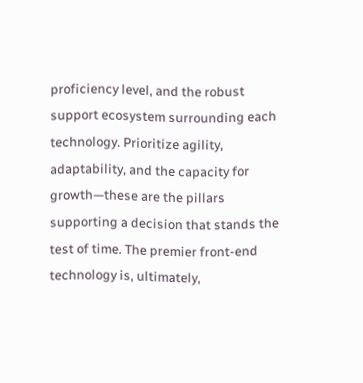proficiency level, and the robust support ecosystem surrounding each technology. Prioritize agility, adaptability, and the capacity for growth—these are the pillars supporting a decision that stands the test of time. The premier front-end technology is, ultimately,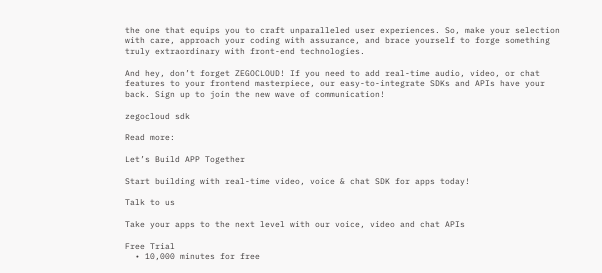the one that equips you to craft unparalleled user experiences. So, make your selection with care, approach your coding with assurance, and brace yourself to forge something truly extraordinary with front-end technologies.

And hey, don’t forget ZEGOCLOUD! If you need to add real-time audio, video, or chat features to your frontend masterpiece, our easy-to-integrate SDKs and APIs have your back. Sign up to join the new wave of communication!

zegocloud sdk

Read more:

Let’s Build APP Together

Start building with real-time video, voice & chat SDK for apps today!

Talk to us

Take your apps to the next level with our voice, video and chat APIs

Free Trial
  • 10,000 minutes for free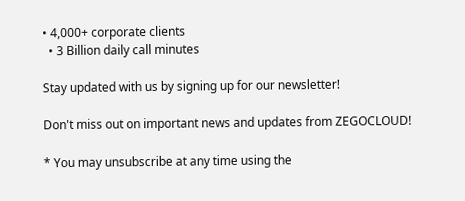• 4,000+ corporate clients
  • 3 Billion daily call minutes

Stay updated with us by signing up for our newsletter!

Don't miss out on important news and updates from ZEGOCLOUD!

* You may unsubscribe at any time using the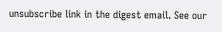unsubscribe link in the digest email. See our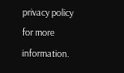privacy policy for more information.